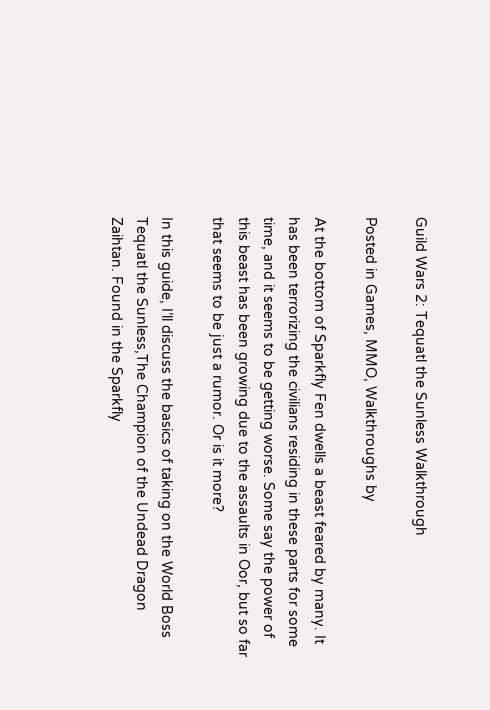Guild Wars 2: Tequatl the Sunless Walkthrough

Posted in Games, MMO, Walkthroughs by

At the bottom of Sparkfly Fen dwells a beast feared by many. It has been terrorizing the civilians residing in these parts for some time, and it seems to be getting worse. Some say the power of this beast has been growing due to the assaults in Oor, but so far that seems to be just a rumor. Or is it more?

In this guide, I’ll discuss the basics of taking on the World Boss Tequatl the Sunless,The Champion of the Undead Dragon Zaihtan. Found in the Sparkfly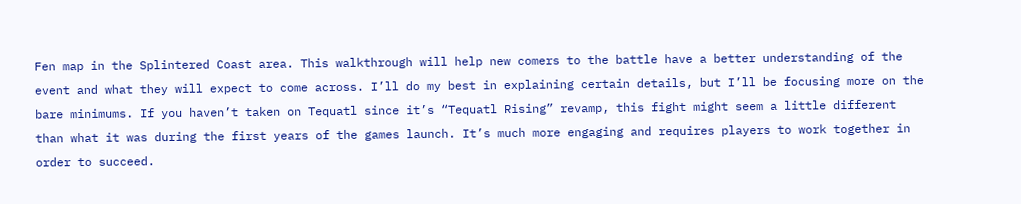Fen map in the Splintered Coast area. This walkthrough will help new comers to the battle have a better understanding of the event and what they will expect to come across. I’ll do my best in explaining certain details, but I’ll be focusing more on the bare minimums. If you haven’t taken on Tequatl since it’s “Tequatl Rising” revamp, this fight might seem a little different than what it was during the first years of the games launch. It’s much more engaging and requires players to work together in order to succeed.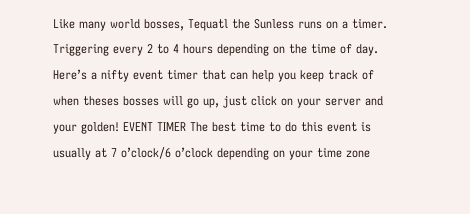Like many world bosses, Tequatl the Sunless runs on a timer. Triggering every 2 to 4 hours depending on the time of day. Here’s a nifty event timer that can help you keep track of when theses bosses will go up, just click on your server and your golden! EVENT TIMER The best time to do this event is usually at 7 o’clock/6 o’clock depending on your time zone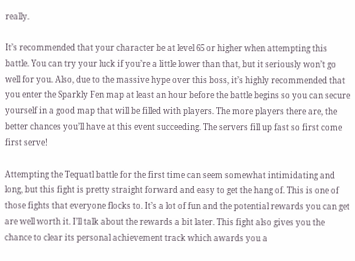really.

It’s recommended that your character be at level 65 or higher when attempting this battle. You can try your luck if you’re a little lower than that, but it seriously won’t go well for you. Also, due to the massive hype over this boss, it’s highly recommended that you enter the Sparkly Fen map at least an hour before the battle begins so you can secure yourself in a good map that will be filled with players. The more players there are, the better chances you’ll have at this event succeeding. The servers fill up fast so first come first serve!

Attempting the Tequatl battle for the first time can seem somewhat intimidating and long, but this fight is pretty straight forward and easy to get the hang of. This is one of those fights that everyone flocks to. It’s a lot of fun and the potential rewards you can get are well worth it. I’ll talk about the rewards a bit later. This fight also gives you the chance to clear its personal achievement track which awards you a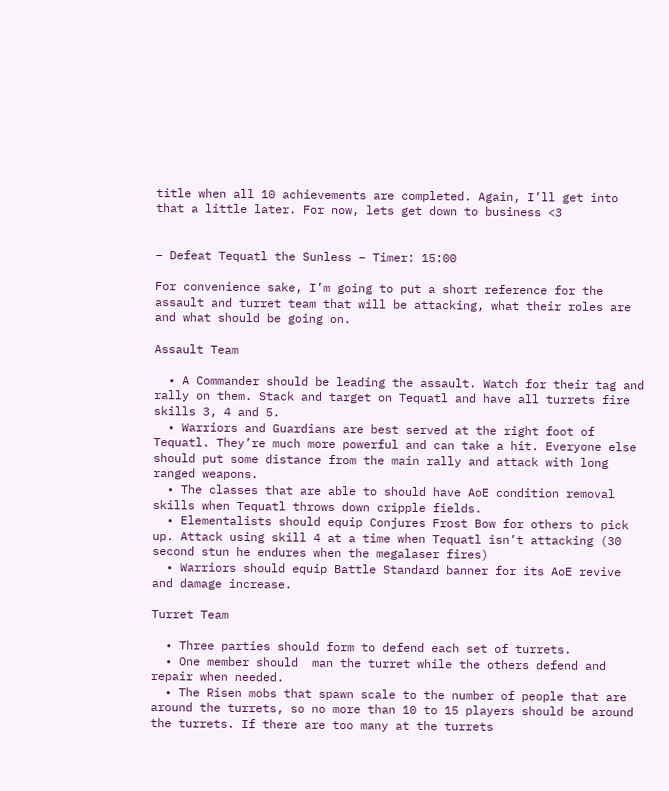title when all 10 achievements are completed. Again, I’ll get into that a little later. For now, lets get down to business <3


– Defeat Tequatl the Sunless – Timer: 15:00

For convenience sake, I’m going to put a short reference for the assault and turret team that will be attacking, what their roles are and what should be going on.

Assault Team

  • A Commander should be leading the assault. Watch for their tag and rally on them. Stack and target on Tequatl and have all turrets fire skills 3, 4 and 5.
  • Warriors and Guardians are best served at the right foot of Tequatl. They’re much more powerful and can take a hit. Everyone else should put some distance from the main rally and attack with long ranged weapons.
  • The classes that are able to should have AoE condition removal skills when Tequatl throws down cripple fields.
  • Elementalists should equip Conjures Frost Bow for others to pick up. Attack using skill 4 at a time when Tequatl isn’t attacking (30 second stun he endures when the megalaser fires)
  • Warriors should equip Battle Standard banner for its AoE revive and damage increase.

Turret Team

  • Three parties should form to defend each set of turrets.
  • One member should  man the turret while the others defend and repair when needed.
  • The Risen mobs that spawn scale to the number of people that are around the turrets, so no more than 10 to 15 players should be around the turrets. If there are too many at the turrets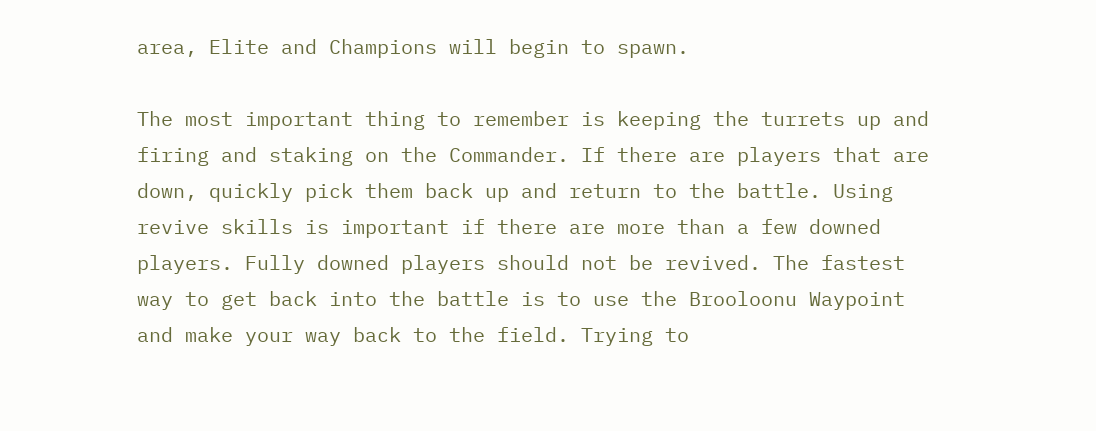area, Elite and Champions will begin to spawn.

The most important thing to remember is keeping the turrets up and firing and staking on the Commander. If there are players that are down, quickly pick them back up and return to the battle. Using revive skills is important if there are more than a few downed players. Fully downed players should not be revived. The fastest way to get back into the battle is to use the Brooloonu Waypoint and make your way back to the field. Trying to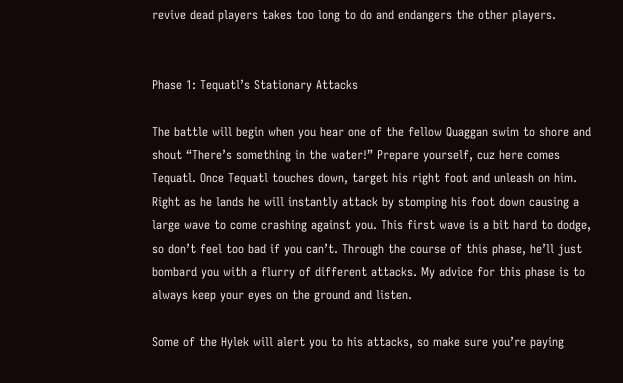revive dead players takes too long to do and endangers the other players.


Phase 1: Tequatl’s Stationary Attacks

The battle will begin when you hear one of the fellow Quaggan swim to shore and shout “There’s something in the water!” Prepare yourself, cuz here comes Tequatl. Once Tequatl touches down, target his right foot and unleash on him. Right as he lands he will instantly attack by stomping his foot down causing a large wave to come crashing against you. This first wave is a bit hard to dodge, so don’t feel too bad if you can’t. Through the course of this phase, he’ll just bombard you with a flurry of different attacks. My advice for this phase is to always keep your eyes on the ground and listen.

Some of the Hylek will alert you to his attacks, so make sure you’re paying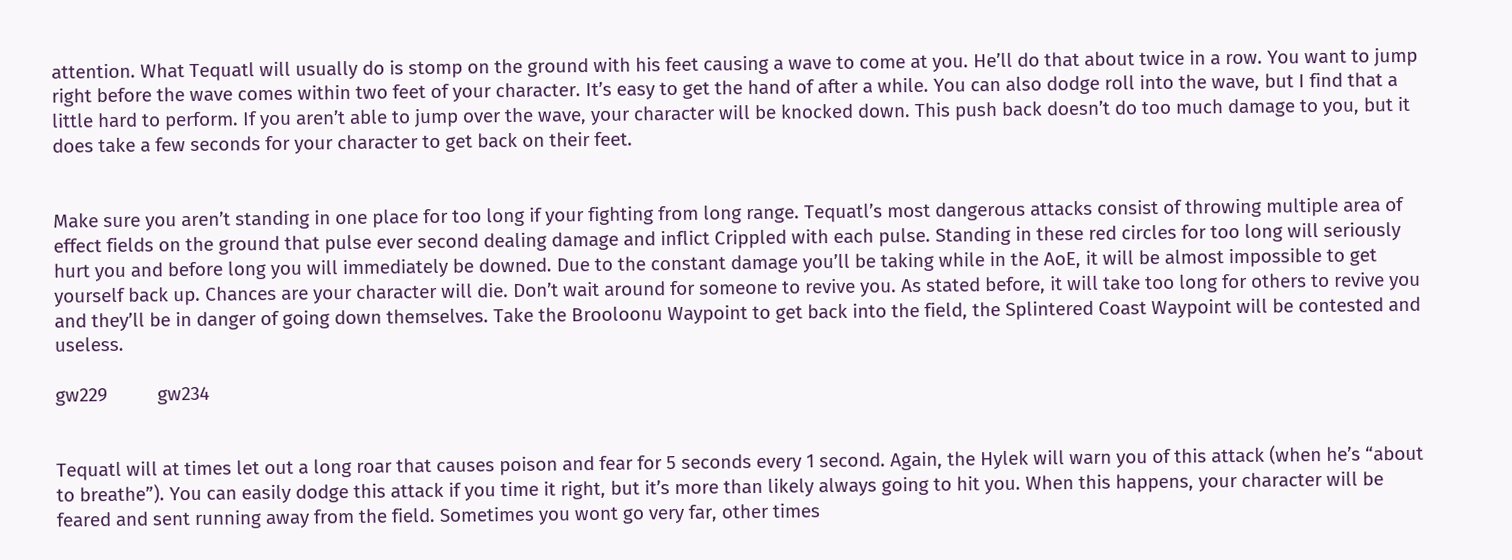attention. What Tequatl will usually do is stomp on the ground with his feet causing a wave to come at you. He’ll do that about twice in a row. You want to jump right before the wave comes within two feet of your character. It’s easy to get the hand of after a while. You can also dodge roll into the wave, but I find that a little hard to perform. If you aren’t able to jump over the wave, your character will be knocked down. This push back doesn’t do too much damage to you, but it does take a few seconds for your character to get back on their feet.


Make sure you aren’t standing in one place for too long if your fighting from long range. Tequatl’s most dangerous attacks consist of throwing multiple area of effect fields on the ground that pulse ever second dealing damage and inflict Crippled with each pulse. Standing in these red circles for too long will seriously hurt you and before long you will immediately be downed. Due to the constant damage you’ll be taking while in the AoE, it will be almost impossible to get yourself back up. Chances are your character will die. Don’t wait around for someone to revive you. As stated before, it will take too long for others to revive you and they’ll be in danger of going down themselves. Take the Brooloonu Waypoint to get back into the field, the Splintered Coast Waypoint will be contested and useless.

gw229          gw234


Tequatl will at times let out a long roar that causes poison and fear for 5 seconds every 1 second. Again, the Hylek will warn you of this attack (when he’s “about to breathe”). You can easily dodge this attack if you time it right, but it’s more than likely always going to hit you. When this happens, your character will be feared and sent running away from the field. Sometimes you wont go very far, other times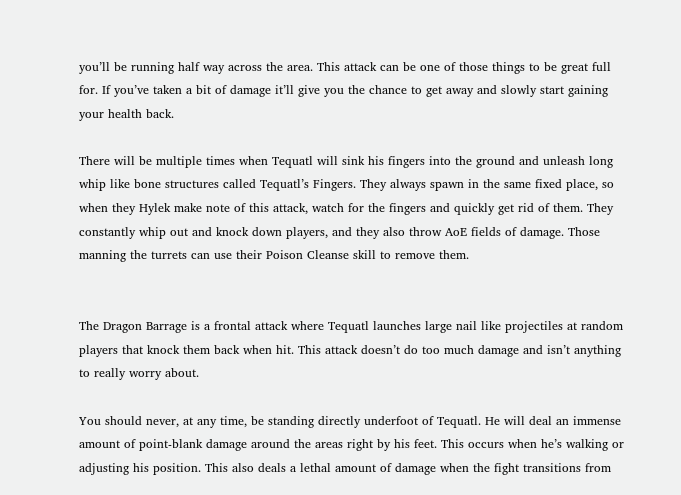you’ll be running half way across the area. This attack can be one of those things to be great full for. If you’ve taken a bit of damage it’ll give you the chance to get away and slowly start gaining your health back.

There will be multiple times when Tequatl will sink his fingers into the ground and unleash long whip like bone structures called Tequatl’s Fingers. They always spawn in the same fixed place, so when they Hylek make note of this attack, watch for the fingers and quickly get rid of them. They constantly whip out and knock down players, and they also throw AoE fields of damage. Those manning the turrets can use their Poison Cleanse skill to remove them.


The Dragon Barrage is a frontal attack where Tequatl launches large nail like projectiles at random players that knock them back when hit. This attack doesn’t do too much damage and isn’t anything to really worry about.

You should never, at any time, be standing directly underfoot of Tequatl. He will deal an immense amount of point-blank damage around the areas right by his feet. This occurs when he’s walking or adjusting his position. This also deals a lethal amount of damage when the fight transitions from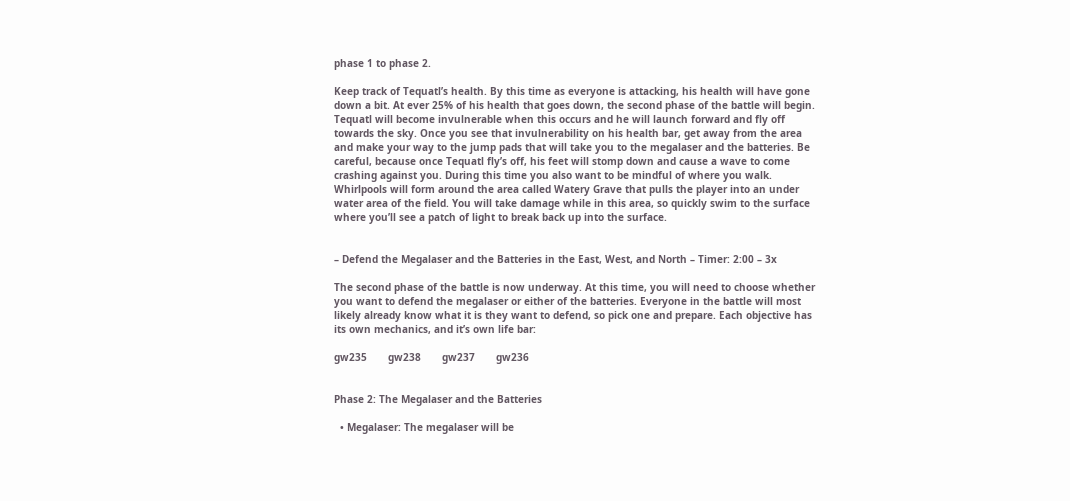phase 1 to phase 2.

Keep track of Tequatl’s health. By this time as everyone is attacking, his health will have gone down a bit. At ever 25% of his health that goes down, the second phase of the battle will begin. Tequatl will become invulnerable when this occurs and he will launch forward and fly off towards the sky. Once you see that invulnerability on his health bar, get away from the area and make your way to the jump pads that will take you to the megalaser and the batteries. Be careful, because once Tequatl fly’s off, his feet will stomp down and cause a wave to come crashing against you. During this time you also want to be mindful of where you walk. Whirlpools will form around the area called Watery Grave that pulls the player into an under water area of the field. You will take damage while in this area, so quickly swim to the surface where you’ll see a patch of light to break back up into the surface.


– Defend the Megalaser and the Batteries in the East, West, and North – Timer: 2:00 – 3x

The second phase of the battle is now underway. At this time, you will need to choose whether you want to defend the megalaser or either of the batteries. Everyone in the battle will most likely already know what it is they want to defend, so pick one and prepare. Each objective has its own mechanics, and it’s own life bar:

gw235       gw238       gw237       gw236


Phase 2: The Megalaser and the Batteries

  • Megalaser: The megalaser will be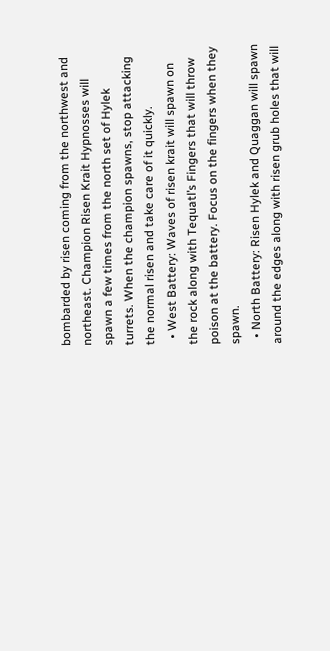bombarded by risen coming from the northwest and northeast. Champion Risen Krait Hypnosses will spawn a few times from the north set of Hylek turrets. When the champion spawns, stop attacking the normal risen and take care of it quickly.
  • West Battery: Waves of risen krait will spawn on the rock along with Tequatl’s Fingers that will throw poison at the battery. Focus on the fingers when they spawn.
  • North Battery: Risen Hylek and Quaggan will spawn around the edges along with risen grub holes that will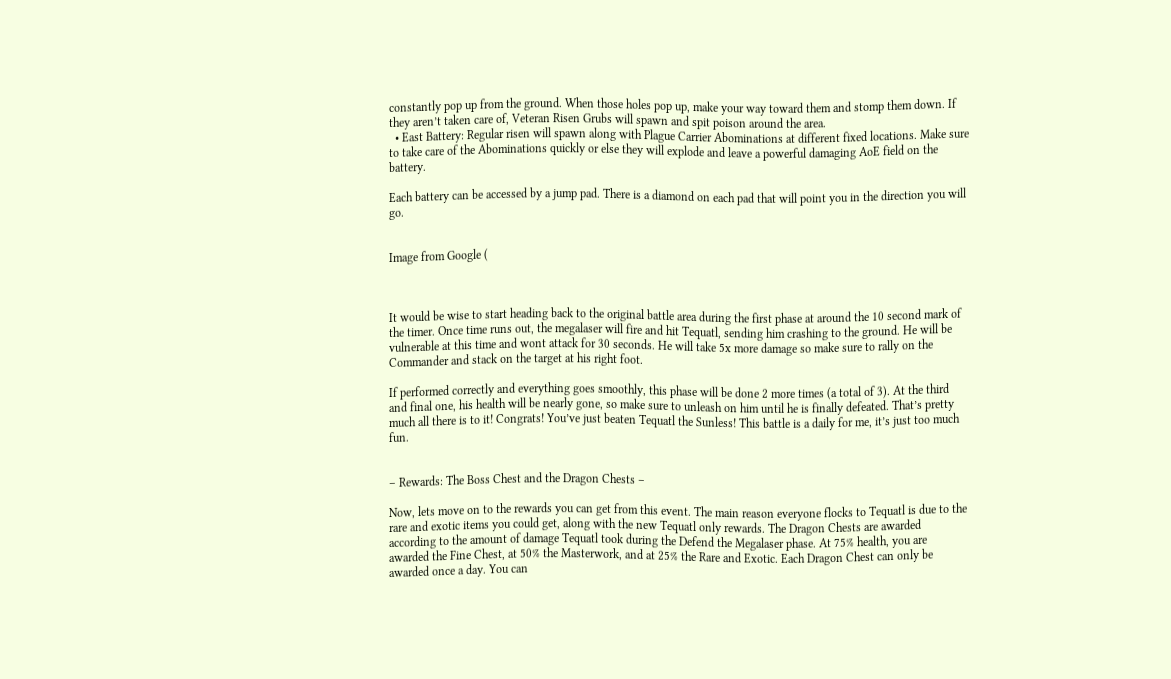constantly pop up from the ground. When those holes pop up, make your way toward them and stomp them down. If they aren’t taken care of, Veteran Risen Grubs will spawn and spit poison around the area.
  • East Battery: Regular risen will spawn along with Plague Carrier Abominations at different fixed locations. Make sure to take care of the Abominations quickly or else they will explode and leave a powerful damaging AoE field on the battery.

Each battery can be accessed by a jump pad. There is a diamond on each pad that will point you in the direction you will go.


Image from Google (



It would be wise to start heading back to the original battle area during the first phase at around the 10 second mark of the timer. Once time runs out, the megalaser will fire and hit Tequatl, sending him crashing to the ground. He will be vulnerable at this time and wont attack for 30 seconds. He will take 5x more damage so make sure to rally on the Commander and stack on the target at his right foot.

If performed correctly and everything goes smoothly, this phase will be done 2 more times (a total of 3). At the third and final one, his health will be nearly gone, so make sure to unleash on him until he is finally defeated. That’s pretty much all there is to it! Congrats! You’ve just beaten Tequatl the Sunless! This battle is a daily for me, it’s just too much fun.


– Rewards: The Boss Chest and the Dragon Chests –

Now, lets move on to the rewards you can get from this event. The main reason everyone flocks to Tequatl is due to the rare and exotic items you could get, along with the new Tequatl only rewards. The Dragon Chests are awarded according to the amount of damage Tequatl took during the Defend the Megalaser phase. At 75% health, you are awarded the Fine Chest, at 50% the Masterwork, and at 25% the Rare and Exotic. Each Dragon Chest can only be awarded once a day. You can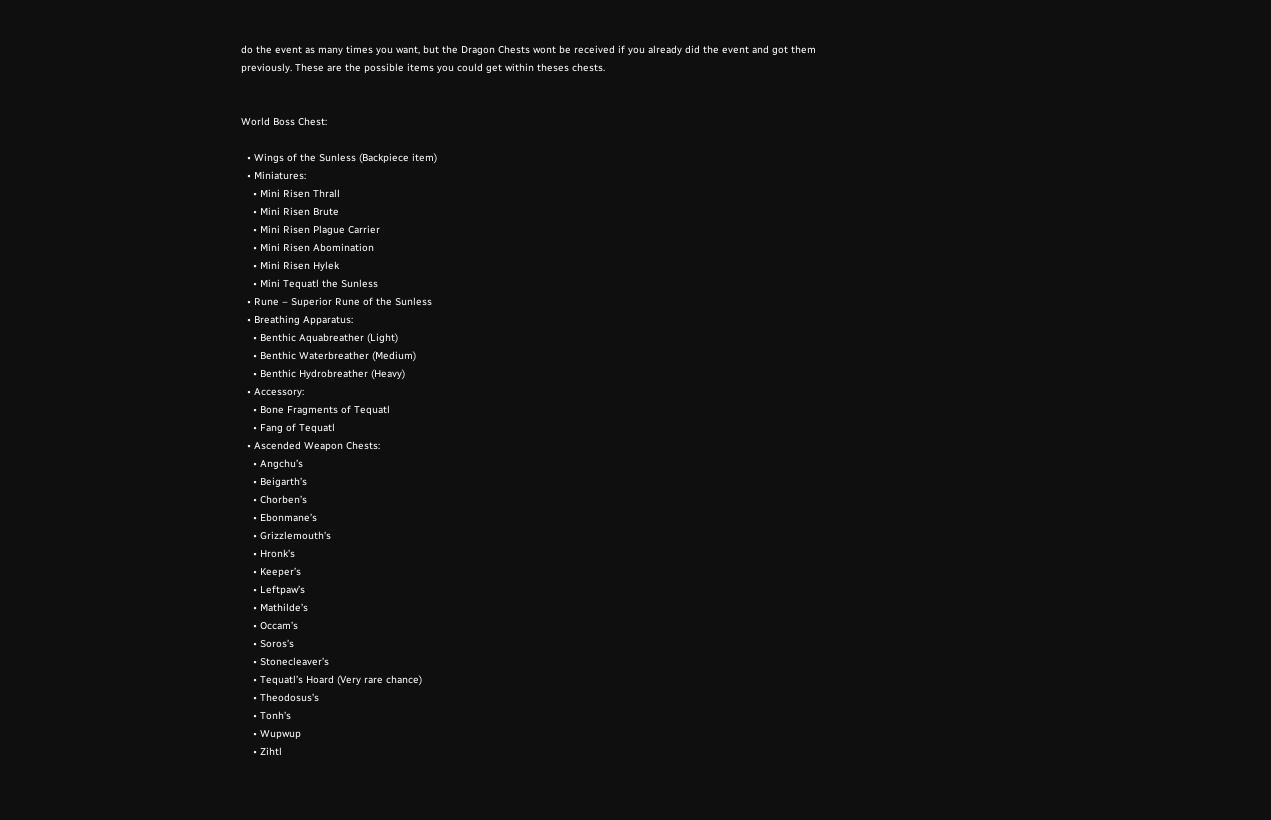do the event as many times you want, but the Dragon Chests wont be received if you already did the event and got them previously. These are the possible items you could get within theses chests.


World Boss Chest:

  • Wings of the Sunless (Backpiece item)
  • Miniatures:
    • Mini Risen Thrall
    • Mini Risen Brute
    • Mini Risen Plague Carrier
    • Mini Risen Abomination
    • Mini Risen Hylek
    • Mini Tequatl the Sunless
  • Rune – Superior Rune of the Sunless
  • Breathing Apparatus:
    • Benthic Aquabreather (Light)
    • Benthic Waterbreather (Medium)
    • Benthic Hydrobreather (Heavy)
  • Accessory:
    • Bone Fragments of Tequatl
    • Fang of Tequatl
  • Ascended Weapon Chests:
    • Angchu’s
    • Beigarth’s
    • Chorben’s
    • Ebonmane’s
    • Grizzlemouth’s
    • Hronk’s
    • Keeper’s
    • Leftpaw’s
    • Mathilde’s
    • Occam’s
    • Soros’s
    • Stonecleaver’s
    • Tequatl’s Hoard (Very rare chance)
    • Theodosus’s
    • Tonh’s
    • Wupwup
    • Zihtl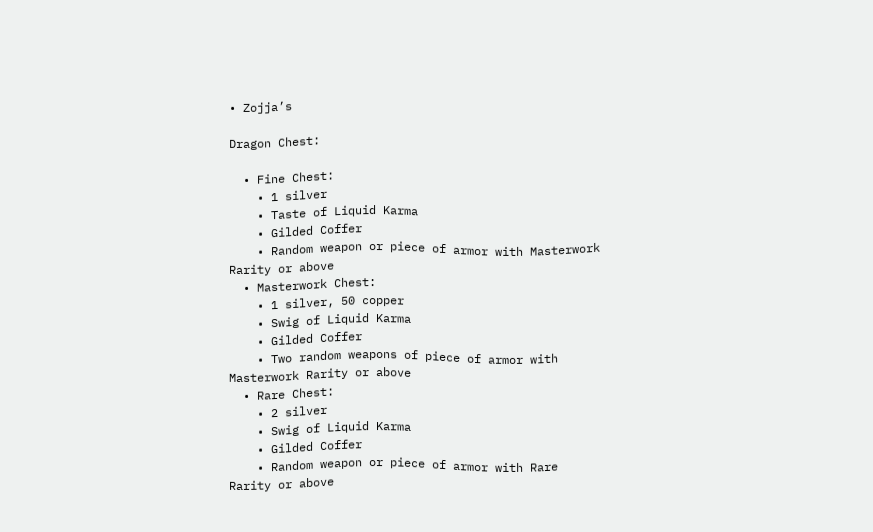• Zojja’s

Dragon Chest:

  • Fine Chest:
    • 1 silver
    • Taste of Liquid Karma
    • Gilded Coffer
    • Random weapon or piece of armor with Masterwork Rarity or above
  • Masterwork Chest:
    • 1 silver, 50 copper
    • Swig of Liquid Karma
    • Gilded Coffer
    • Two random weapons of piece of armor with Masterwork Rarity or above
  • Rare Chest:
    • 2 silver
    • Swig of Liquid Karma
    • Gilded Coffer
    • Random weapon or piece of armor with Rare Rarity or above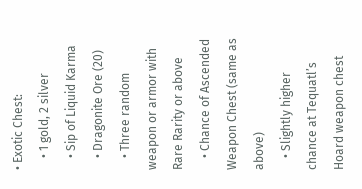• Exotic Chest:
    • 1 gold, 2 silver
    • Sip of Liquid Karma
    • Dragonite Ore (20)
    • Three random weapon or armor with Rare Rarity or above
    • Chance of Ascended Weapon Chest (same as above)
    • Slightly higher chance at Tequatl’s Hoard weapon chest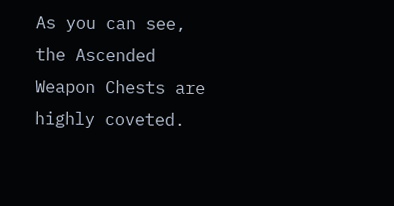As you can see, the Ascended Weapon Chests are highly coveted.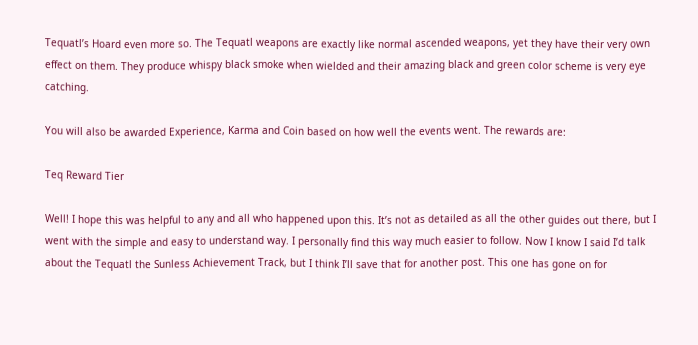Tequatl’s Hoard even more so. The Tequatl weapons are exactly like normal ascended weapons, yet they have their very own effect on them. They produce whispy black smoke when wielded and their amazing black and green color scheme is very eye catching.

You will also be awarded Experience, Karma and Coin based on how well the events went. The rewards are:

Teq Reward Tier

Well! I hope this was helpful to any and all who happened upon this. It’s not as detailed as all the other guides out there, but I went with the simple and easy to understand way. I personally find this way much easier to follow. Now I know I said I’d talk about the Tequatl the Sunless Achievement Track, but I think I’ll save that for another post. This one has gone on for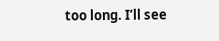too long. I’ll see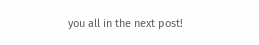you all in the next post!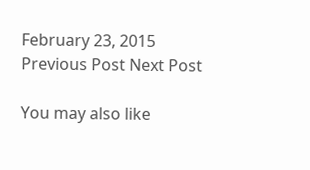February 23, 2015
Previous Post Next Post

You may also like